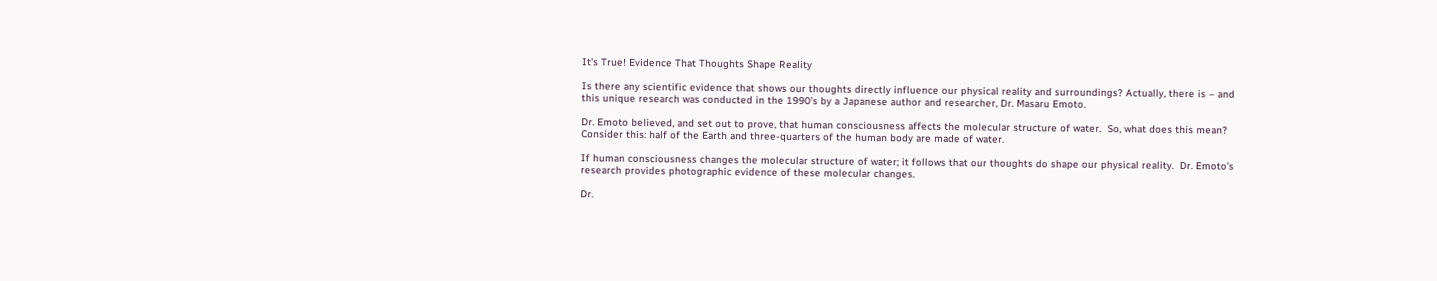It’s True! Evidence That Thoughts Shape Reality

Is there any scientific evidence that shows our thoughts directly influence our physical reality and surroundings? Actually, there is – and this unique research was conducted in the 1990’s by a Japanese author and researcher, Dr. Masaru Emoto.

Dr. Emoto believed, and set out to prove, that human consciousness affects the molecular structure of water.  So, what does this mean?  Consider this: half of the Earth and three-quarters of the human body are made of water.

If human consciousness changes the molecular structure of water; it follows that our thoughts do shape our physical reality.  Dr. Emoto’s research provides photographic evidence of these molecular changes.

Dr.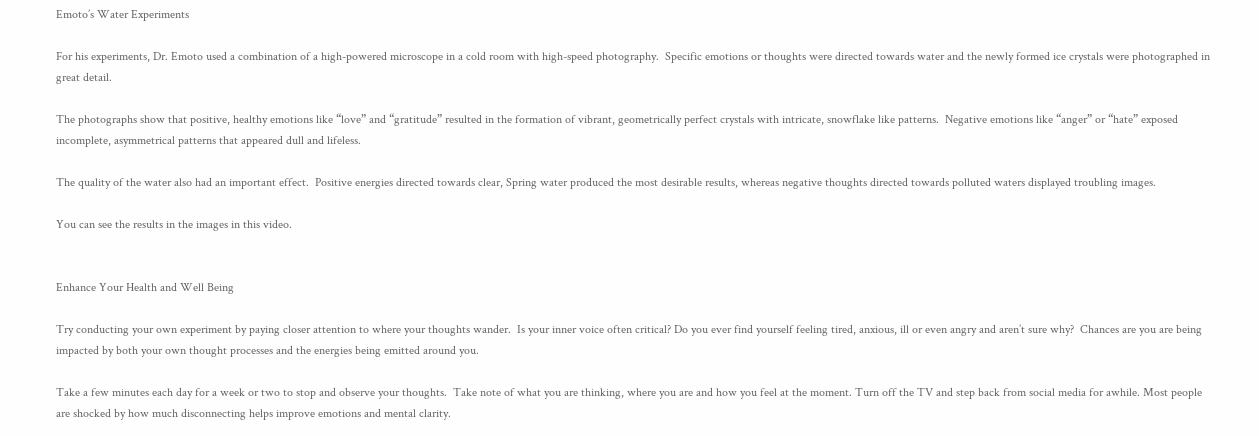Emoto’s Water Experiments

For his experiments, Dr. Emoto used a combination of a high-powered microscope in a cold room with high-speed photography.  Specific emotions or thoughts were directed towards water and the newly formed ice crystals were photographed in great detail.

The photographs show that positive, healthy emotions like “love” and “gratitude” resulted in the formation of vibrant, geometrically perfect crystals with intricate, snowflake like patterns.  Negative emotions like “anger” or “hate” exposed incomplete, asymmetrical patterns that appeared dull and lifeless.

The quality of the water also had an important effect.  Positive energies directed towards clear, Spring water produced the most desirable results, whereas negative thoughts directed towards polluted waters displayed troubling images.

You can see the results in the images in this video.


Enhance Your Health and Well Being

Try conducting your own experiment by paying closer attention to where your thoughts wander.  Is your inner voice often critical? Do you ever find yourself feeling tired, anxious, ill or even angry and aren’t sure why?  Chances are you are being impacted by both your own thought processes and the energies being emitted around you.

Take a few minutes each day for a week or two to stop and observe your thoughts.  Take note of what you are thinking, where you are and how you feel at the moment. Turn off the TV and step back from social media for awhile. Most people are shocked by how much disconnecting helps improve emotions and mental clarity.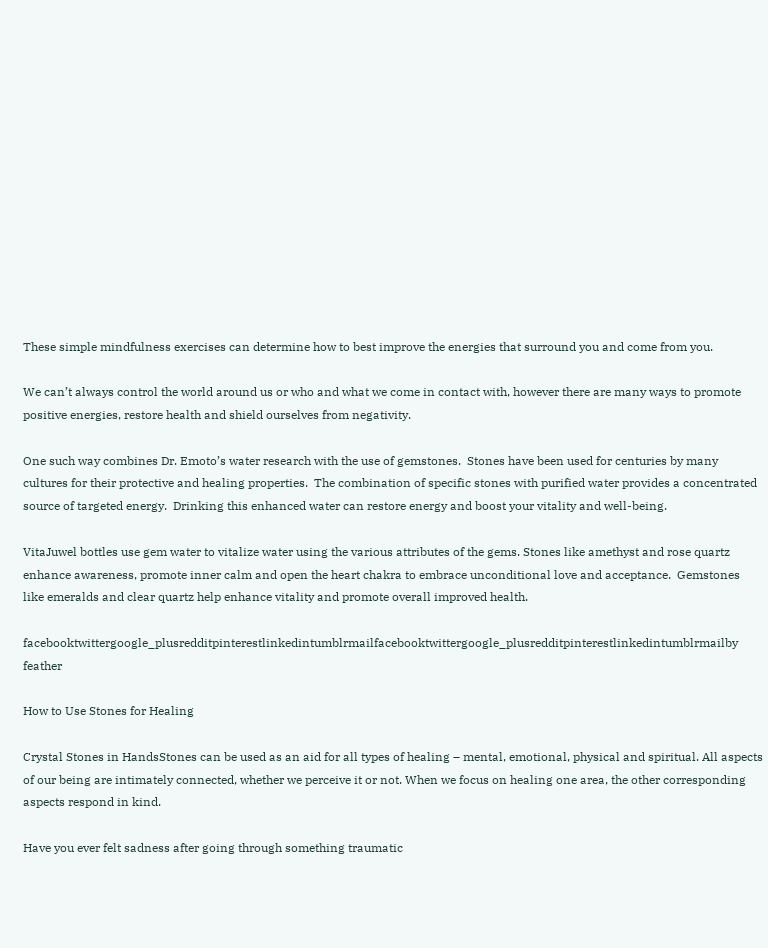These simple mindfulness exercises can determine how to best improve the energies that surround you and come from you.

We can’t always control the world around us or who and what we come in contact with, however there are many ways to promote positive energies, restore health and shield ourselves from negativity.

One such way combines Dr. Emoto’s water research with the use of gemstones.  Stones have been used for centuries by many cultures for their protective and healing properties.  The combination of specific stones with purified water provides a concentrated source of targeted energy.  Drinking this enhanced water can restore energy and boost your vitality and well-being.

VitaJuwel bottles use gem water to vitalize water using the various attributes of the gems. Stones like amethyst and rose quartz enhance awareness, promote inner calm and open the heart chakra to embrace unconditional love and acceptance.  Gemstones like emeralds and clear quartz help enhance vitality and promote overall improved health.

facebooktwittergoogle_plusredditpinterestlinkedintumblrmailfacebooktwittergoogle_plusredditpinterestlinkedintumblrmailby feather

How to Use Stones for Healing

Crystal Stones in HandsStones can be used as an aid for all types of healing – mental, emotional, physical and spiritual. All aspects of our being are intimately connected, whether we perceive it or not. When we focus on healing one area, the other corresponding aspects respond in kind.

Have you ever felt sadness after going through something traumatic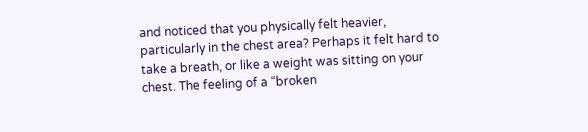and noticed that you physically felt heavier, particularly in the chest area? Perhaps it felt hard to take a breath, or like a weight was sitting on your chest. The feeling of a “broken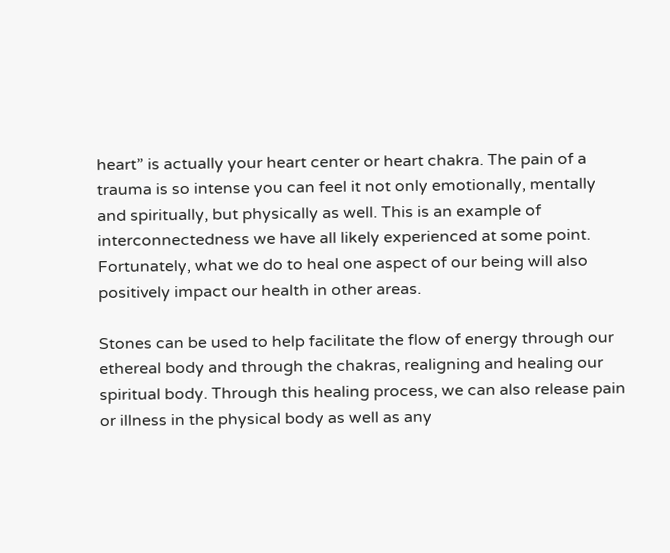heart” is actually your heart center or heart chakra. The pain of a trauma is so intense you can feel it not only emotionally, mentally and spiritually, but physically as well. This is an example of interconnectedness we have all likely experienced at some point. Fortunately, what we do to heal one aspect of our being will also positively impact our health in other areas.

Stones can be used to help facilitate the flow of energy through our ethereal body and through the chakras, realigning and healing our spiritual body. Through this healing process, we can also release pain or illness in the physical body as well as any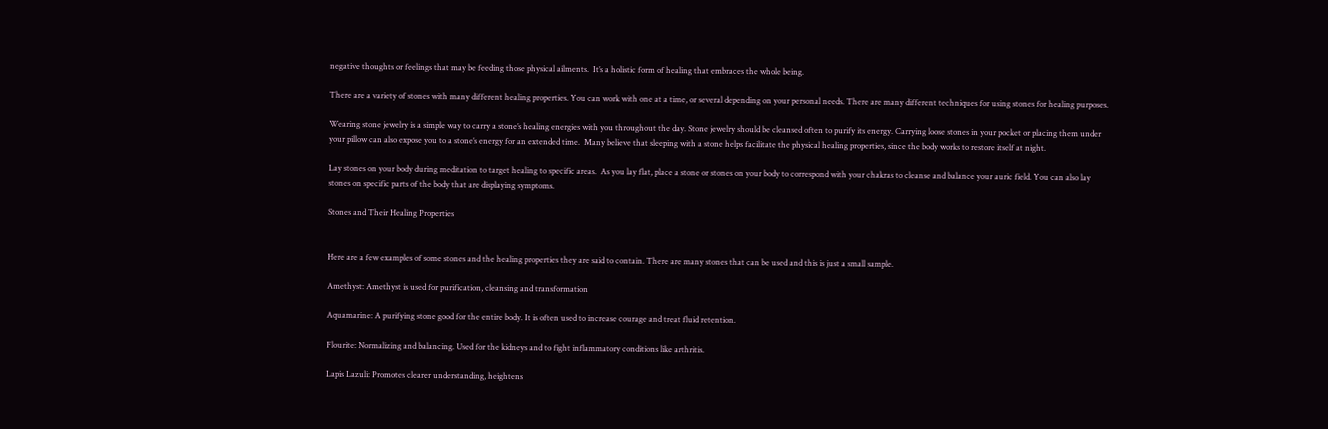negative thoughts or feelings that may be feeding those physical ailments.  It’s a holistic form of healing that embraces the whole being.

There are a variety of stones with many different healing properties. You can work with one at a time, or several depending on your personal needs. There are many different techniques for using stones for healing purposes.

Wearing stone jewelry is a simple way to carry a stone’s healing energies with you throughout the day. Stone jewelry should be cleansed often to purify its energy. Carrying loose stones in your pocket or placing them under your pillow can also expose you to a stone’s energy for an extended time.  Many believe that sleeping with a stone helps facilitate the physical healing properties, since the body works to restore itself at night.

Lay stones on your body during meditation to target healing to specific areas.  As you lay flat, place a stone or stones on your body to correspond with your chakras to cleanse and balance your auric field. You can also lay stones on specific parts of the body that are displaying symptoms.

Stones and Their Healing Properties


Here are a few examples of some stones and the healing properties they are said to contain. There are many stones that can be used and this is just a small sample.

Amethyst: Amethyst is used for purification, cleansing and transformation

Aquamarine: A purifying stone good for the entire body. It is often used to increase courage and treat fluid retention.

Flourite: Normalizing and balancing. Used for the kidneys and to fight inflammatory conditions like arthritis.

Lapis Lazuli: Promotes clearer understanding, heightens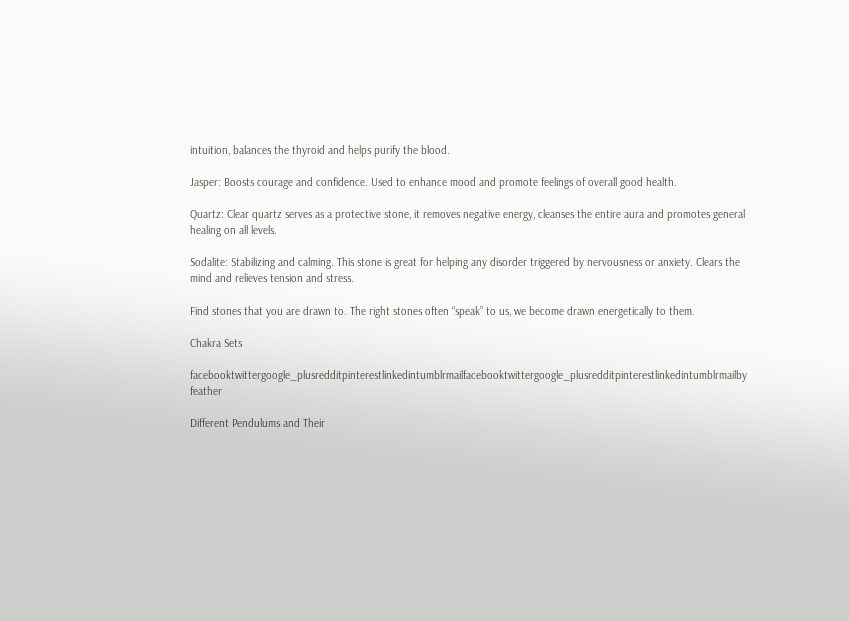intuition, balances the thyroid and helps purify the blood.

Jasper: Boosts courage and confidence. Used to enhance mood and promote feelings of overall good health.

Quartz: Clear quartz serves as a protective stone, it removes negative energy, cleanses the entire aura and promotes general healing on all levels.

Sodalite: Stabilizing and calming. This stone is great for helping any disorder triggered by nervousness or anxiety. Clears the mind and relieves tension and stress.

Find stones that you are drawn to. The right stones often “speak” to us, we become drawn energetically to them.

Chakra Sets

facebooktwittergoogle_plusredditpinterestlinkedintumblrmailfacebooktwittergoogle_plusredditpinterestlinkedintumblrmailby feather

Different Pendulums and Their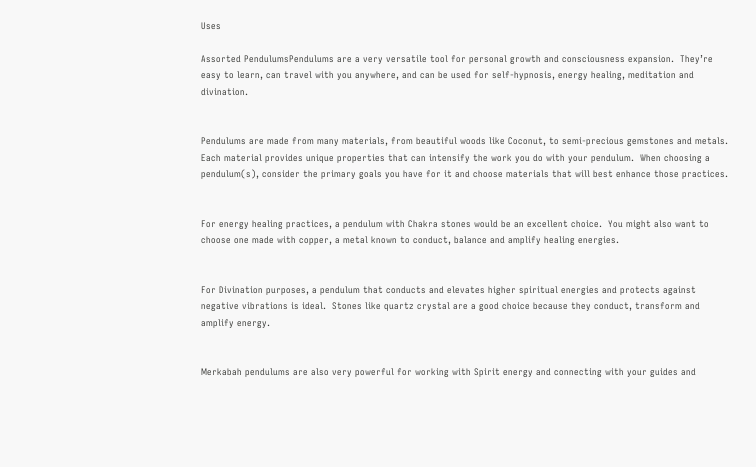Uses

Assorted PendulumsPendulums are a very versatile tool for personal growth and consciousness expansion.  They’re easy to learn, can travel with you anywhere, and can be used for self-hypnosis, energy healing, meditation and divination.


Pendulums are made from many materials, from beautiful woods like Coconut, to semi-precious gemstones and metals.  Each material provides unique properties that can intensify the work you do with your pendulum.  When choosing a pendulum(s), consider the primary goals you have for it and choose materials that will best enhance those practices.


For energy healing practices, a pendulum with Chakra stones would be an excellent choice.  You might also want to choose one made with copper, a metal known to conduct, balance and amplify healing energies.


For Divination purposes, a pendulum that conducts and elevates higher spiritual energies and protects against negative vibrations is ideal.  Stones like quartz crystal are a good choice because they conduct, transform and amplify energy.


Merkabah pendulums are also very powerful for working with Spirit energy and connecting with your guides and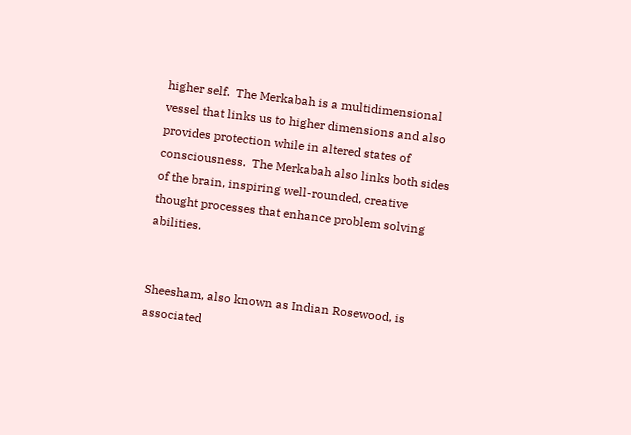higher self.  The Merkabah is a multidimensional vessel that links us to higher dimensions and also provides protection while in altered states of consciousness.  The Merkabah also links both sides of the brain, inspiring well-rounded, creative thought processes that enhance problem solving abilities.


Sheesham, also known as Indian Rosewood, is associated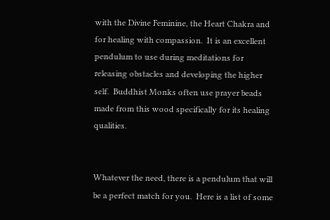with the Divine Feminine, the Heart Chakra and for healing with compassion.  It is an excellent pendulum to use during meditations for releasing obstacles and developing the higher self.  Buddhist Monks often use prayer beads made from this wood specifically for its healing qualities.


Whatever the need, there is a pendulum that will be a perfect match for you.  Here is a list of some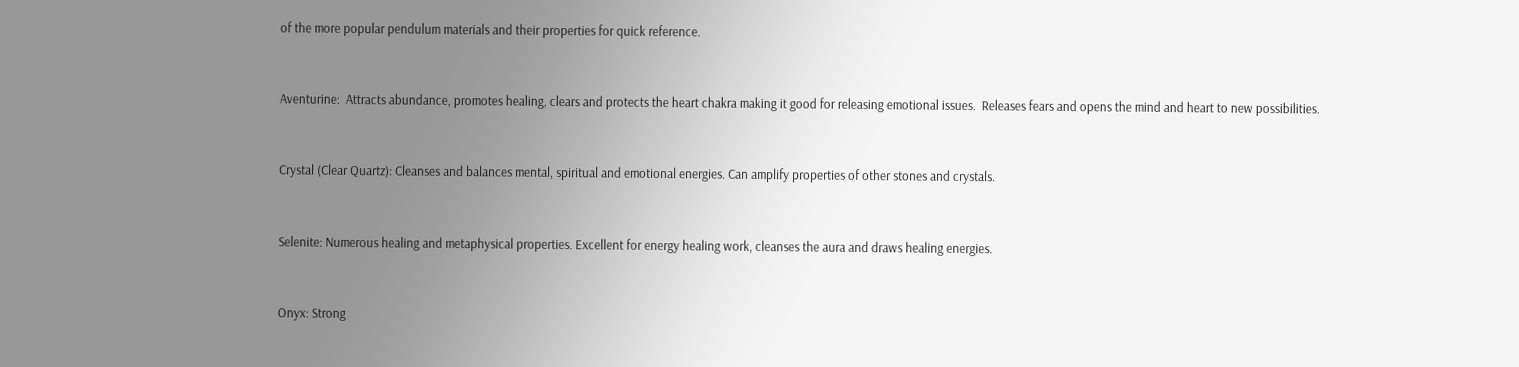of the more popular pendulum materials and their properties for quick reference.


Aventurine:  Attracts abundance, promotes healing, clears and protects the heart chakra making it good for releasing emotional issues.  Releases fears and opens the mind and heart to new possibilities.


Crystal (Clear Quartz): Cleanses and balances mental, spiritual and emotional energies. Can amplify properties of other stones and crystals.


Selenite: Numerous healing and metaphysical properties. Excellent for energy healing work, cleanses the aura and draws healing energies.


Onyx: Strong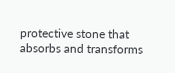protective stone that absorbs and transforms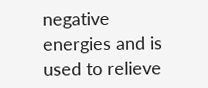negative energies and is used to relieve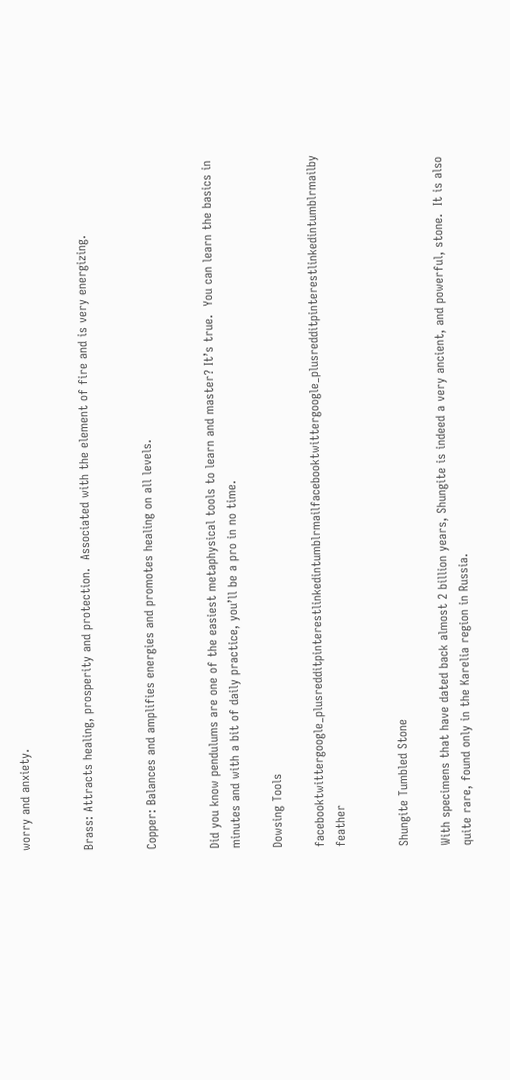worry and anxiety.


Brass: Attracts healing, prosperity and protection.  Associated with the element of fire and is very energizing.


Copper: Balances and amplifies energies and promotes healing on all levels.


Did you know pendulums are one of the easiest metaphysical tools to learn and master? It’s true.  You can learn the basics in minutes and with a bit of daily practice, you’ll be a pro in no time.

Dowsing Tools

facebooktwittergoogle_plusredditpinterestlinkedintumblrmailfacebooktwittergoogle_plusredditpinterestlinkedintumblrmailby feather


Shungite Tumbled Stone

With specimens that have dated back almost 2 billion years, Shungite is indeed a very ancient, and powerful, stone.  It is also quite rare, found only in the Karelia region in Russia.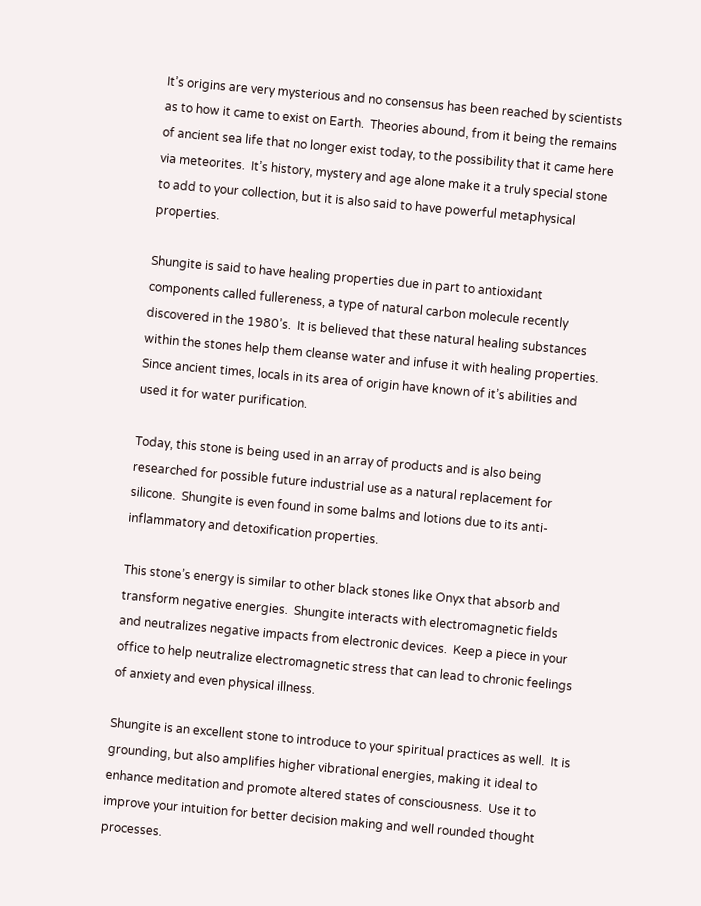It’s origins are very mysterious and no consensus has been reached by scientists as to how it came to exist on Earth.  Theories abound, from it being the remains of ancient sea life that no longer exist today, to the possibility that it came here via meteorites.  It’s history, mystery and age alone make it a truly special stone to add to your collection, but it is also said to have powerful metaphysical properties.

Shungite is said to have healing properties due in part to antioxidant components called fullereness, a type of natural carbon molecule recently discovered in the 1980’s.  It is believed that these natural healing substances within the stones help them cleanse water and infuse it with healing properties. Since ancient times, locals in its area of origin have known of it’s abilities and used it for water purification.

Today, this stone is being used in an array of products and is also being researched for possible future industrial use as a natural replacement for silicone.  Shungite is even found in some balms and lotions due to its anti-inflammatory and detoxification properties.

This stone’s energy is similar to other black stones like Onyx that absorb and transform negative energies.  Shungite interacts with electromagnetic fields and neutralizes negative impacts from electronic devices.  Keep a piece in your office to help neutralize electromagnetic stress that can lead to chronic feelings of anxiety and even physical illness.

Shungite is an excellent stone to introduce to your spiritual practices as well.  It is grounding, but also amplifies higher vibrational energies, making it ideal to enhance meditation and promote altered states of consciousness.  Use it to improve your intuition for better decision making and well rounded thought processes.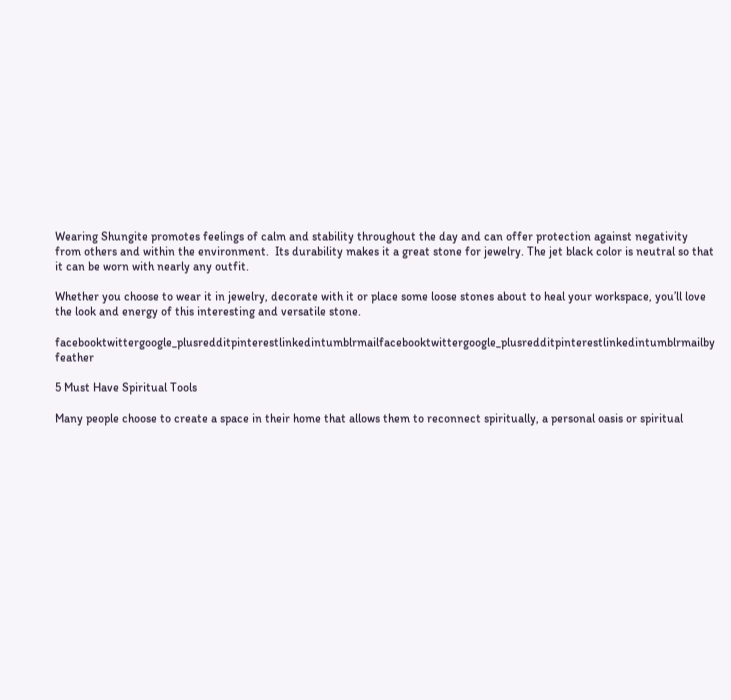Wearing Shungite promotes feelings of calm and stability throughout the day and can offer protection against negativity from others and within the environment.  Its durability makes it a great stone for jewelry. The jet black color is neutral so that it can be worn with nearly any outfit.

Whether you choose to wear it in jewelry, decorate with it or place some loose stones about to heal your workspace, you’ll love the look and energy of this interesting and versatile stone.

facebooktwittergoogle_plusredditpinterestlinkedintumblrmailfacebooktwittergoogle_plusredditpinterestlinkedintumblrmailby feather

5 Must Have Spiritual Tools

Many people choose to create a space in their home that allows them to reconnect spiritually, a personal oasis or spiritual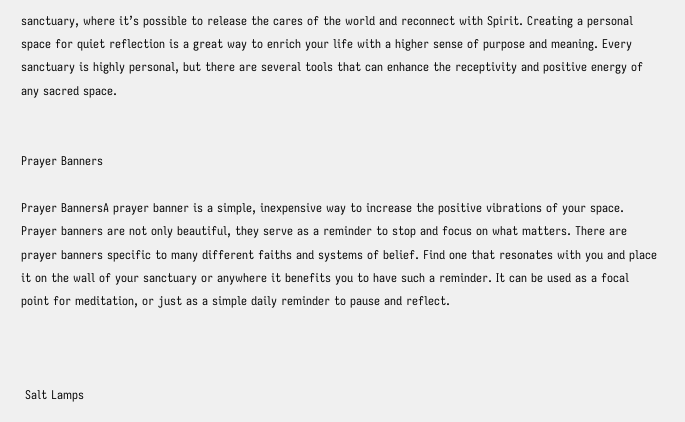sanctuary, where it’s possible to release the cares of the world and reconnect with Spirit. Creating a personal space for quiet reflection is a great way to enrich your life with a higher sense of purpose and meaning. Every sanctuary is highly personal, but there are several tools that can enhance the receptivity and positive energy of any sacred space.


Prayer Banners

Prayer BannersA prayer banner is a simple, inexpensive way to increase the positive vibrations of your space. Prayer banners are not only beautiful, they serve as a reminder to stop and focus on what matters. There are prayer banners specific to many different faiths and systems of belief. Find one that resonates with you and place it on the wall of your sanctuary or anywhere it benefits you to have such a reminder. It can be used as a focal point for meditation, or just as a simple daily reminder to pause and reflect.



 Salt Lamps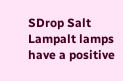SDrop Salt Lampalt lamps have a positive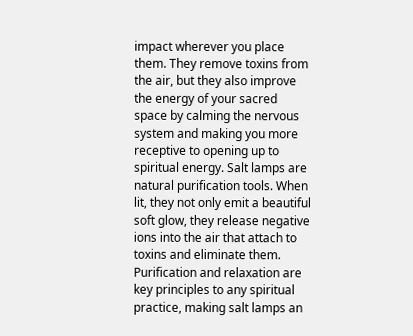impact wherever you place them. They remove toxins from the air, but they also improve the energy of your sacred space by calming the nervous system and making you more receptive to opening up to spiritual energy. Salt lamps are natural purification tools. When lit, they not only emit a beautiful soft glow, they release negative ions into the air that attach to toxins and eliminate them. Purification and relaxation are key principles to any spiritual practice, making salt lamps an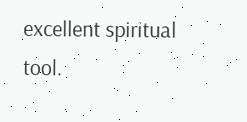excellent spiritual tool.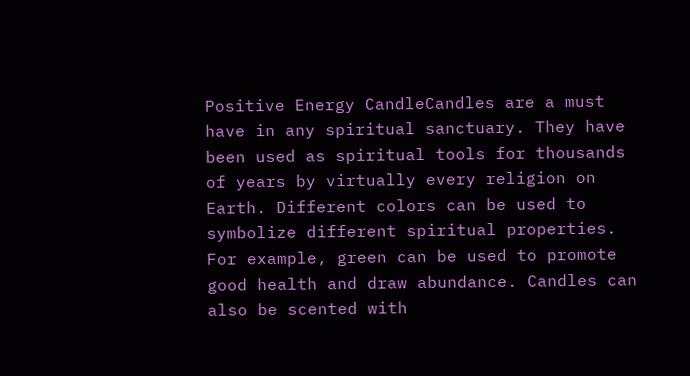Positive Energy CandleCandles are a must have in any spiritual sanctuary. They have been used as spiritual tools for thousands of years by virtually every religion on Earth. Different colors can be used to symbolize different spiritual properties. For example, green can be used to promote good health and draw abundance. Candles can also be scented with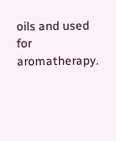oils and used for aromatherapy.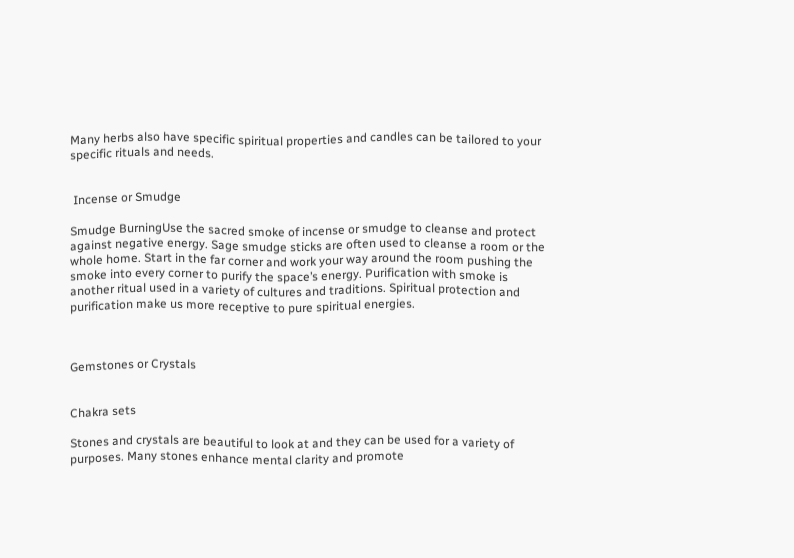Many herbs also have specific spiritual properties and candles can be tailored to your specific rituals and needs.


 Incense or Smudge

Smudge BurningUse the sacred smoke of incense or smudge to cleanse and protect against negative energy. Sage smudge sticks are often used to cleanse a room or the whole home. Start in the far corner and work your way around the room pushing the smoke into every corner to purify the space’s energy. Purification with smoke is another ritual used in a variety of cultures and traditions. Spiritual protection and purification make us more receptive to pure spiritual energies.



Gemstones or Crystals


Chakra sets

Stones and crystals are beautiful to look at and they can be used for a variety of purposes. Many stones enhance mental clarity and promote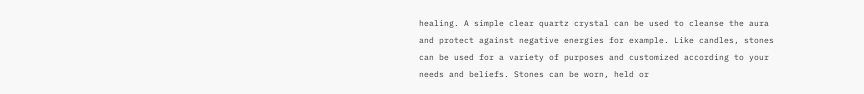healing. A simple clear quartz crystal can be used to cleanse the aura and protect against negative energies for example. Like candles, stones can be used for a variety of purposes and customized according to your needs and beliefs. Stones can be worn, held or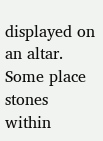displayed on an altar. Some place stones within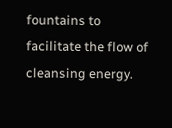fountains to facilitate the flow of cleansing energy.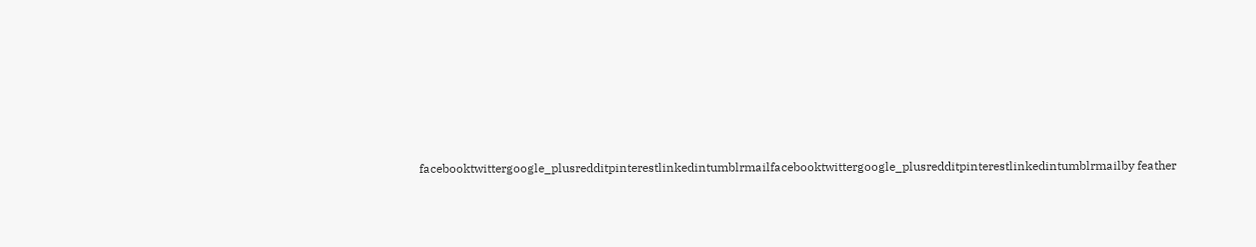facebooktwittergoogle_plusredditpinterestlinkedintumblrmailfacebooktwittergoogle_plusredditpinterestlinkedintumblrmailby feather